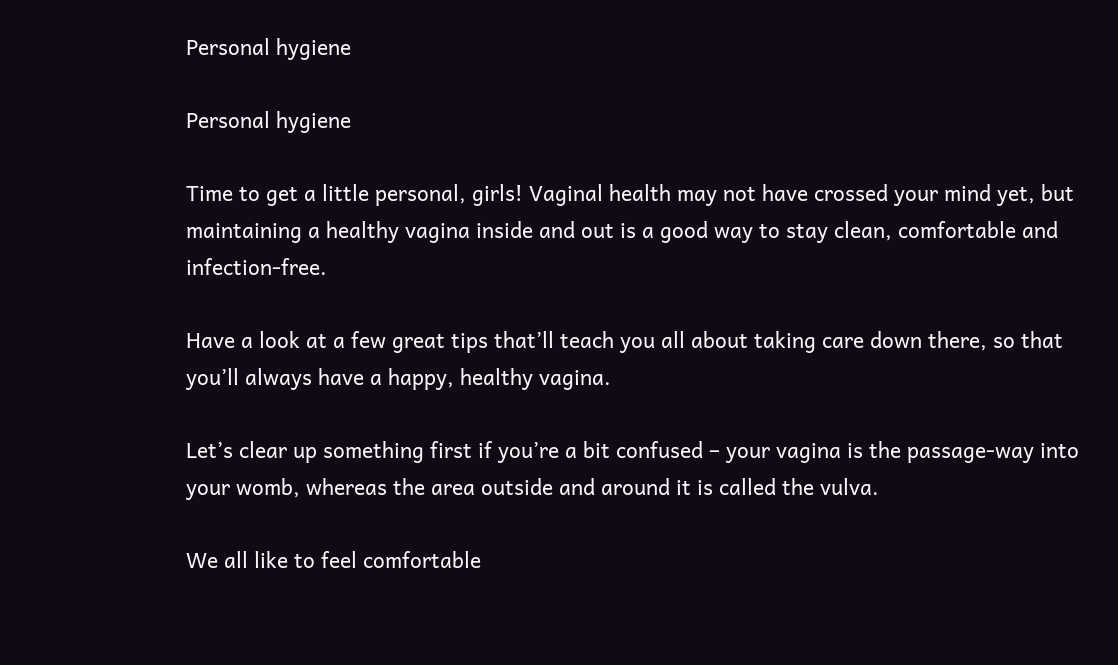Personal hygiene

Personal hygiene

Time to get a little personal, girls! Vaginal health may not have crossed your mind yet, but maintaining a healthy vagina inside and out is a good way to stay clean, comfortable and infection-free.

Have a look at a few great tips that’ll teach you all about taking care down there, so that you’ll always have a happy, healthy vagina.

Let’s clear up something first if you’re a bit confused – your vagina is the passage-way into your womb, whereas the area outside and around it is called the vulva.

We all like to feel comfortable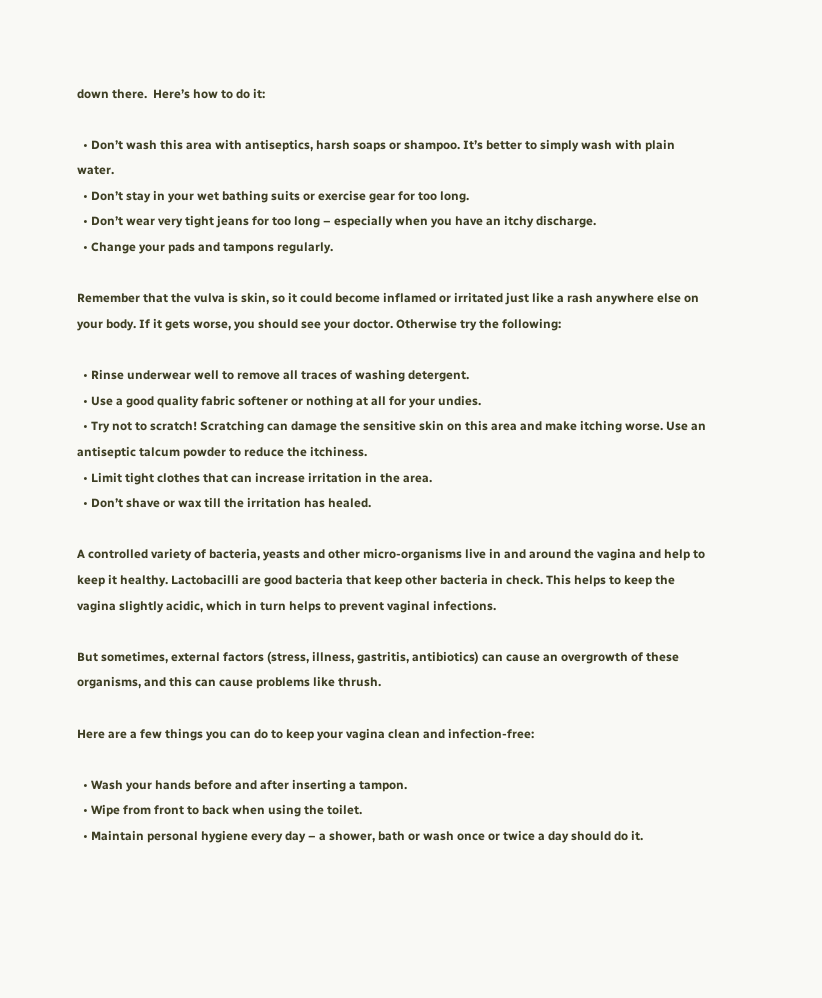down there.  Here’s how to do it:

  • Don’t wash this area with antiseptics, harsh soaps or shampoo. It’s better to simply wash with plain water.
  • Don’t stay in your wet bathing suits or exercise gear for too long.
  • Don’t wear very tight jeans for too long – especially when you have an itchy discharge.
  • Change your pads and tampons regularly.

Remember that the vulva is skin, so it could become inflamed or irritated just like a rash anywhere else on your body. If it gets worse, you should see your doctor. Otherwise try the following:

  • Rinse underwear well to remove all traces of washing detergent.
  • Use a good quality fabric softener or nothing at all for your undies.
  • Try not to scratch! Scratching can damage the sensitive skin on this area and make itching worse. Use an antiseptic talcum powder to reduce the itchiness.
  • Limit tight clothes that can increase irritation in the area.
  • Don’t shave or wax till the irritation has healed.

A controlled variety of bacteria, yeasts and other micro-organisms live in and around the vagina and help to keep it healthy. Lactobacilli are good bacteria that keep other bacteria in check. This helps to keep the vagina slightly acidic, which in turn helps to prevent vaginal infections.

But sometimes, external factors (stress, illness, gastritis, antibiotics) can cause an overgrowth of these organisms, and this can cause problems like thrush.

Here are a few things you can do to keep your vagina clean and infection-free:

  • Wash your hands before and after inserting a tampon.
  • Wipe from front to back when using the toilet.
  • Maintain personal hygiene every day – a shower, bath or wash once or twice a day should do it.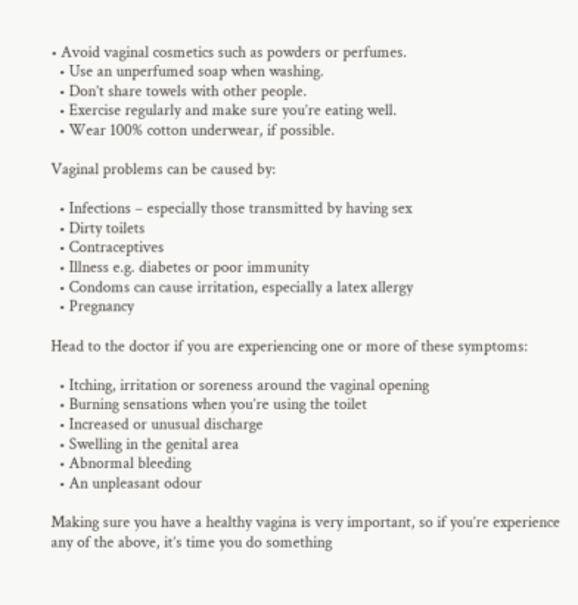• Avoid vaginal cosmetics such as powders or perfumes.
  • Use an unperfumed soap when washing.
  • Don’t share towels with other people.
  • Exercise regularly and make sure you’re eating well.
  • Wear 100% cotton underwear, if possible.

Vaginal problems can be caused by:

  • Infections – especially those transmitted by having sex
  • Dirty toilets
  • Contraceptives
  • Illness e.g. diabetes or poor immunity
  • Condoms can cause irritation, especially a latex allergy
  • Pregnancy

Head to the doctor if you are experiencing one or more of these symptoms:

  • Itching, irritation or soreness around the vaginal opening
  • Burning sensations when you’re using the toilet
  • Increased or unusual discharge
  • Swelling in the genital area
  • Abnormal bleeding
  • An unpleasant odour

Making sure you have a healthy vagina is very important, so if you’re experience any of the above, it’s time you do something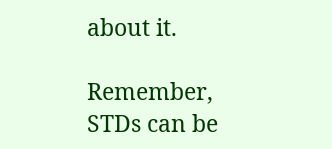about it.

Remember, STDs can be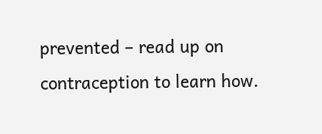prevented – read up on contraception to learn how.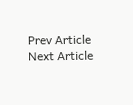Prev Article Next Article